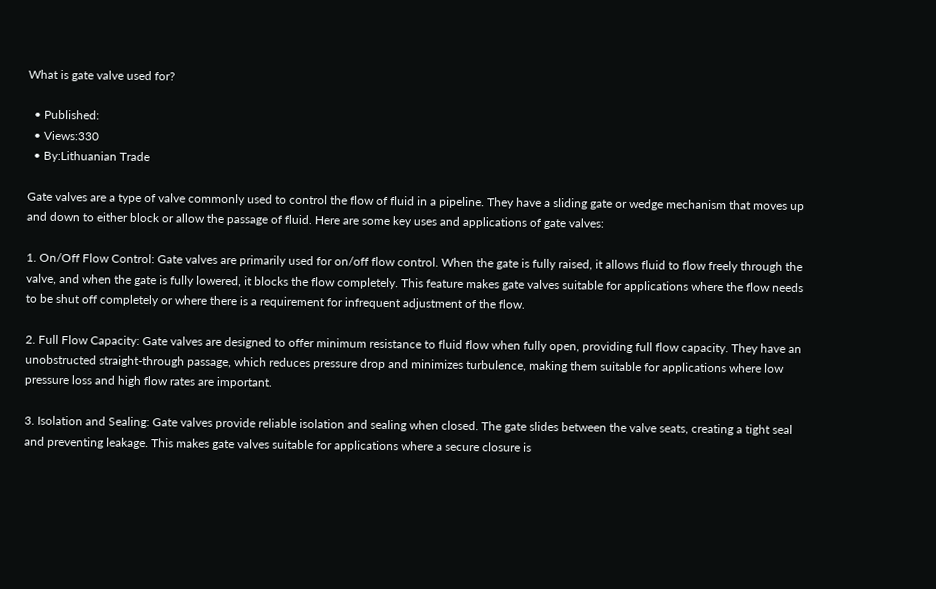What is gate valve used for?

  • Published:
  • Views:330
  • By:Lithuanian Trade

Gate valves are a type of valve commonly used to control the flow of fluid in a pipeline. They have a sliding gate or wedge mechanism that moves up and down to either block or allow the passage of fluid. Here are some key uses and applications of gate valves:

1. On/Off Flow Control: Gate valves are primarily used for on/off flow control. When the gate is fully raised, it allows fluid to flow freely through the valve, and when the gate is fully lowered, it blocks the flow completely. This feature makes gate valves suitable for applications where the flow needs to be shut off completely or where there is a requirement for infrequent adjustment of the flow.

2. Full Flow Capacity: Gate valves are designed to offer minimum resistance to fluid flow when fully open, providing full flow capacity. They have an unobstructed straight-through passage, which reduces pressure drop and minimizes turbulence, making them suitable for applications where low pressure loss and high flow rates are important.

3. Isolation and Sealing: Gate valves provide reliable isolation and sealing when closed. The gate slides between the valve seats, creating a tight seal and preventing leakage. This makes gate valves suitable for applications where a secure closure is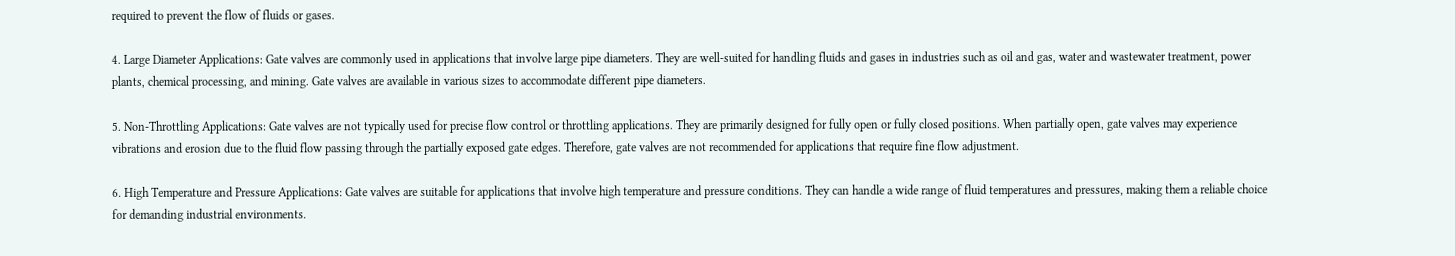required to prevent the flow of fluids or gases.

4. Large Diameter Applications: Gate valves are commonly used in applications that involve large pipe diameters. They are well-suited for handling fluids and gases in industries such as oil and gas, water and wastewater treatment, power plants, chemical processing, and mining. Gate valves are available in various sizes to accommodate different pipe diameters.

5. Non-Throttling Applications: Gate valves are not typically used for precise flow control or throttling applications. They are primarily designed for fully open or fully closed positions. When partially open, gate valves may experience vibrations and erosion due to the fluid flow passing through the partially exposed gate edges. Therefore, gate valves are not recommended for applications that require fine flow adjustment.

6. High Temperature and Pressure Applications: Gate valves are suitable for applications that involve high temperature and pressure conditions. They can handle a wide range of fluid temperatures and pressures, making them a reliable choice for demanding industrial environments.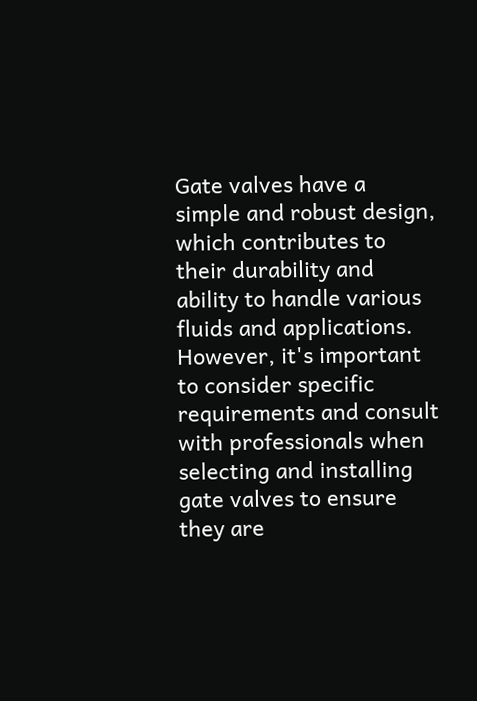Gate valves have a simple and robust design, which contributes to their durability and ability to handle various fluids and applications. However, it's important to consider specific requirements and consult with professionals when selecting and installing gate valves to ensure they are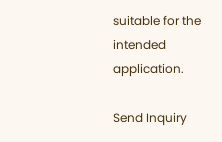suitable for the intended application.

Send Inquiry